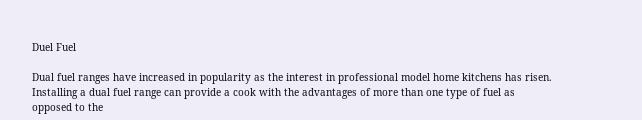Duel Fuel

Dual fuel ranges have increased in popularity as the interest in professional model home kitchens has risen. Installing a dual fuel range can provide a cook with the advantages of more than one type of fuel as opposed to the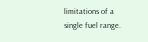limitations of a single fuel range.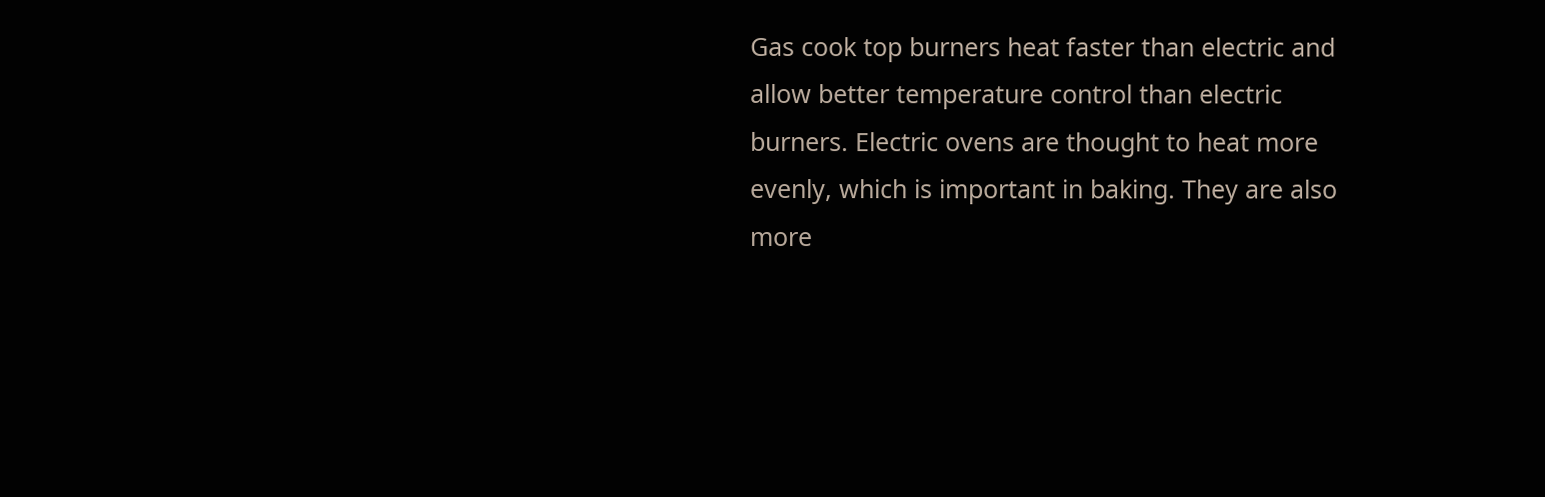Gas cook top burners heat faster than electric and allow better temperature control than electric burners. Electric ovens are thought to heat more evenly, which is important in baking. They are also more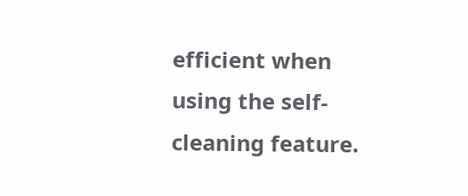efficient when using the self-cleaning feature.